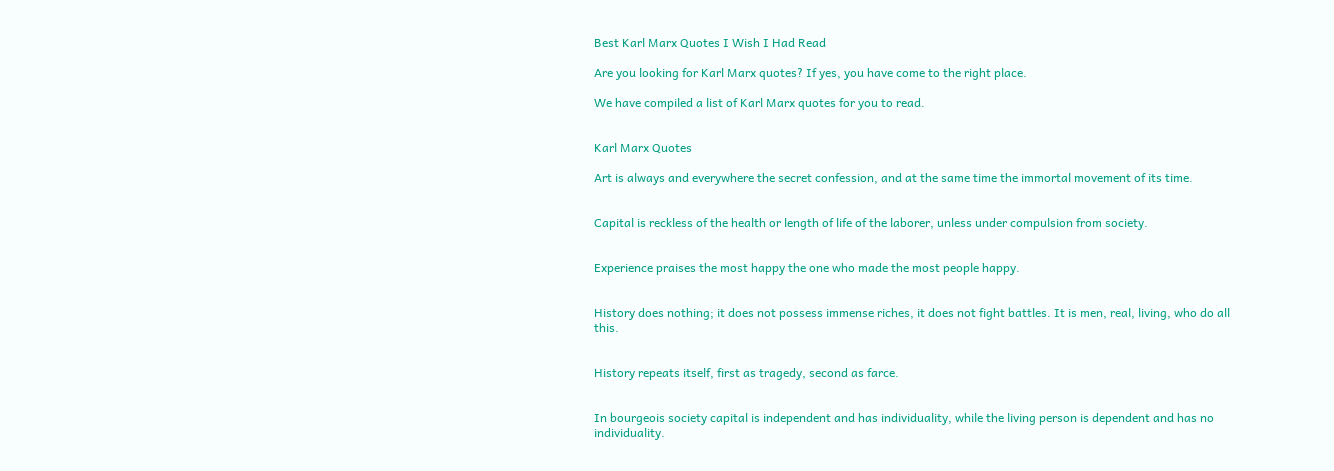Best Karl Marx Quotes I Wish I Had Read

Are you looking for Karl Marx quotes? If yes, you have come to the right place.

We have compiled a list of Karl Marx quotes for you to read.


Karl Marx Quotes

Art is always and everywhere the secret confession, and at the same time the immortal movement of its time.


Capital is reckless of the health or length of life of the laborer, unless under compulsion from society.


Experience praises the most happy the one who made the most people happy.


History does nothing; it does not possess immense riches, it does not fight battles. It is men, real, living, who do all this.


History repeats itself, first as tragedy, second as farce.


In bourgeois society capital is independent and has individuality, while the living person is dependent and has no individuality.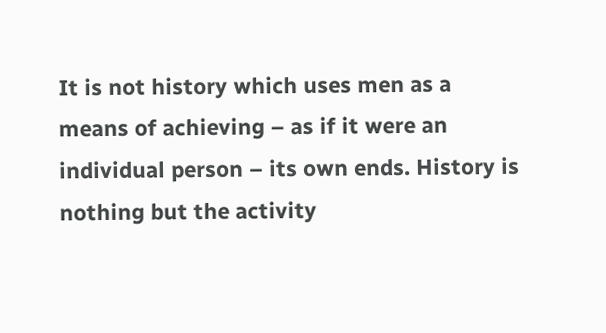It is not history which uses men as a means of achieving – as if it were an individual person – its own ends. History is nothing but the activity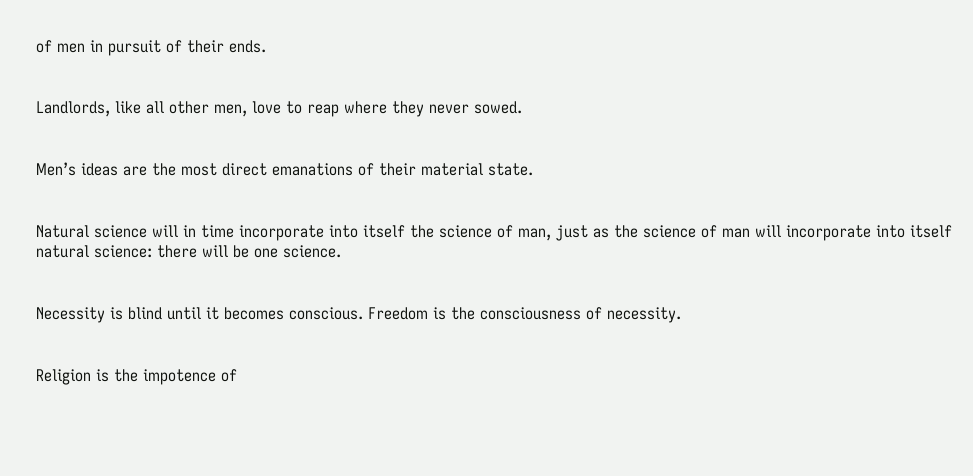of men in pursuit of their ends.


Landlords, like all other men, love to reap where they never sowed.


Men’s ideas are the most direct emanations of their material state.


Natural science will in time incorporate into itself the science of man, just as the science of man will incorporate into itself natural science: there will be one science.


Necessity is blind until it becomes conscious. Freedom is the consciousness of necessity.


Religion is the impotence of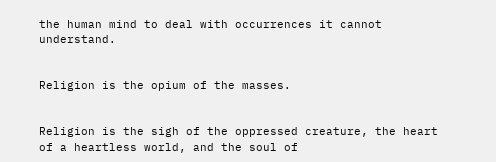the human mind to deal with occurrences it cannot understand.


Religion is the opium of the masses.


Religion is the sigh of the oppressed creature, the heart of a heartless world, and the soul of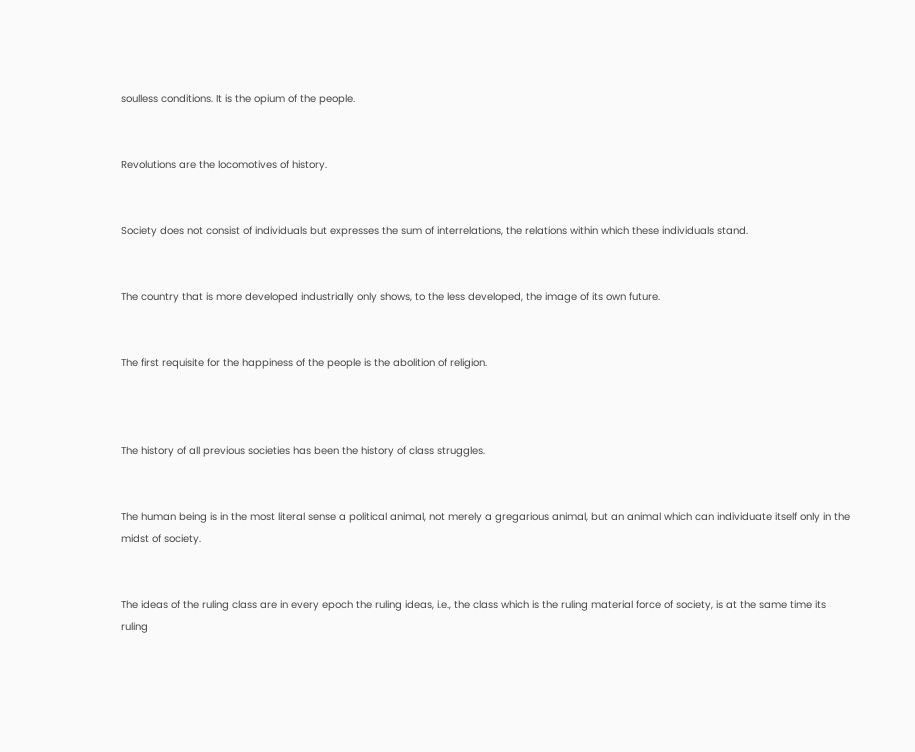soulless conditions. It is the opium of the people.


Revolutions are the locomotives of history.


Society does not consist of individuals but expresses the sum of interrelations, the relations within which these individuals stand.


The country that is more developed industrially only shows, to the less developed, the image of its own future.


The first requisite for the happiness of the people is the abolition of religion.



The history of all previous societies has been the history of class struggles.


The human being is in the most literal sense a political animal, not merely a gregarious animal, but an animal which can individuate itself only in the midst of society.


The ideas of the ruling class are in every epoch the ruling ideas, i.e., the class which is the ruling material force of society, is at the same time its ruling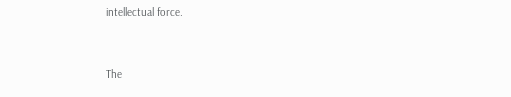intellectual force.


The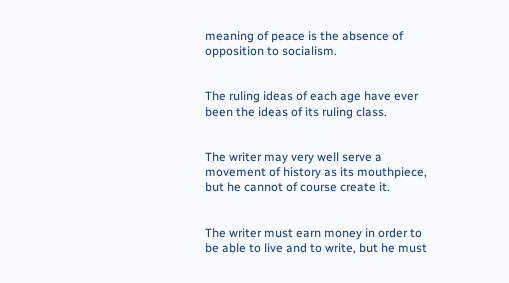meaning of peace is the absence of opposition to socialism.


The ruling ideas of each age have ever been the ideas of its ruling class.


The writer may very well serve a movement of history as its mouthpiece, but he cannot of course create it.


The writer must earn money in order to be able to live and to write, but he must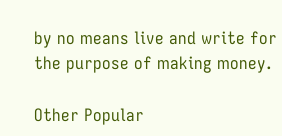by no means live and write for the purpose of making money.

Other Popular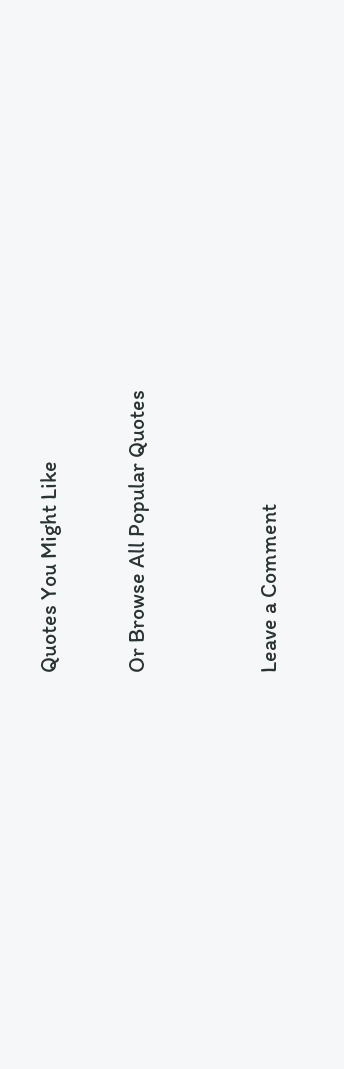Quotes You Might Like

Or Browse All Popular Quotes


Leave a Comment